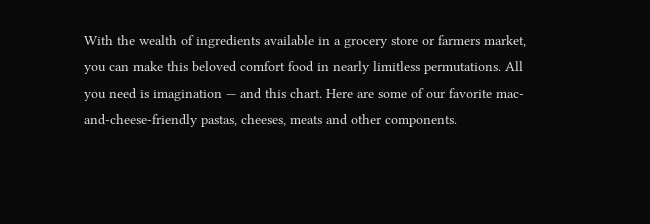With the wealth of ingredients available in a grocery store or farmers market, you can make this beloved comfort food in nearly limitless permutations. All you need is imagination — and this chart. Here are some of our favorite mac-and-cheese-friendly pastas, cheeses, meats and other components.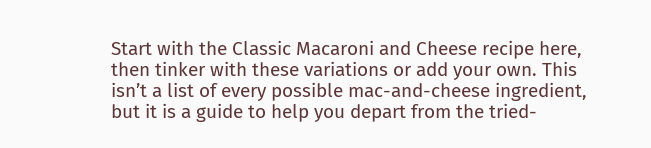Start with the Classic Macaroni and Cheese recipe here, then tinker with these variations or add your own. This isn’t a list of every possible mac-and-cheese ingredient, but it is a guide to help you depart from the tried-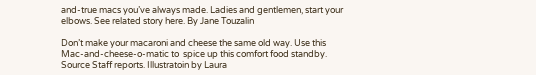and-true macs you’ve always made. Ladies and gentlemen, start your elbows. See related story here. By Jane Touzalin

Don’t make your macaroni and cheese the same old way. Use this Mac-and-cheese-o-matic to  spice up this comfort food standby.
Source Staff reports. Illustratoin by Laura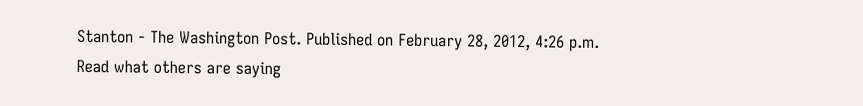Stanton - The Washington Post. Published on February 28, 2012, 4:26 p.m.
Read what others are saying